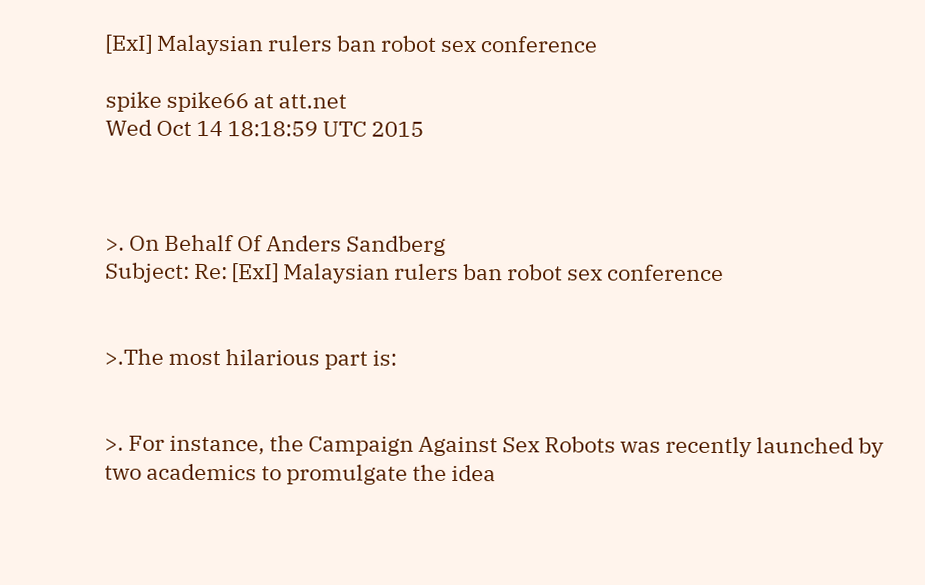[ExI] Malaysian rulers ban robot sex conference

spike spike66 at att.net
Wed Oct 14 18:18:59 UTC 2015



>. On Behalf Of Anders Sandberg
Subject: Re: [ExI] Malaysian rulers ban robot sex conference


>.The most hilarious part is:


>. For instance, the Campaign Against Sex Robots was recently launched by
two academics to promulgate the idea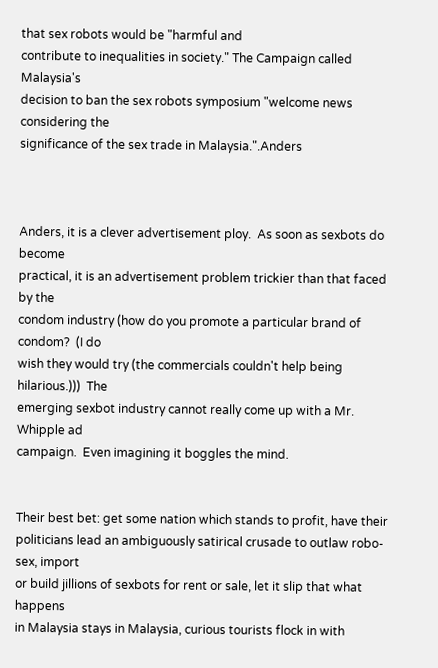that sex robots would be "harmful and
contribute to inequalities in society." The Campaign called Malaysia's
decision to ban the sex robots symposium "welcome news considering the
significance of the sex trade in Malaysia.".Anders



Anders, it is a clever advertisement ploy.  As soon as sexbots do become
practical, it is an advertisement problem trickier than that faced by the
condom industry (how do you promote a particular brand of condom?  (I do
wish they would try (the commercials couldn't help being hilarious.)))  The
emerging sexbot industry cannot really come up with a Mr. Whipple ad
campaign.  Even imagining it boggles the mind.


Their best bet: get some nation which stands to profit, have their
politicians lead an ambiguously satirical crusade to outlaw robo-sex, import
or build jillions of sexbots for rent or sale, let it slip that what happens
in Malaysia stays in Malaysia, curious tourists flock in with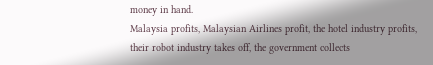money in hand.
Malaysia profits, Malaysian Airlines profit, the hotel industry profits,
their robot industry takes off, the government collects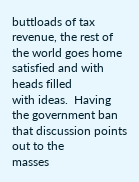buttloads of tax
revenue, the rest of the world goes home satisfied and with heads filled
with ideas.  Having the government ban that discussion points out to the
masses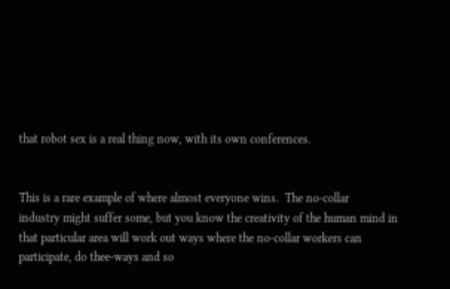that robot sex is a real thing now, with its own conferences.


This is a rare example of where almost everyone wins.  The no-collar
industry might suffer some, but you know the creativity of the human mind in
that particular area will work out ways where the no-collar workers can
participate, do thee-ways and so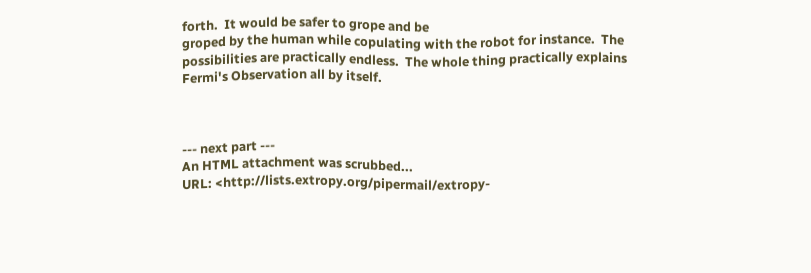forth.  It would be safer to grope and be
groped by the human while copulating with the robot for instance.  The
possibilities are practically endless.  The whole thing practically explains
Fermi's Observation all by itself.



--- next part ---
An HTML attachment was scrubbed...
URL: <http://lists.extropy.org/pipermail/extropy-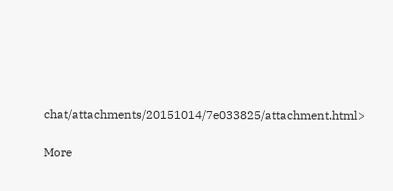chat/attachments/20151014/7e033825/attachment.html>

More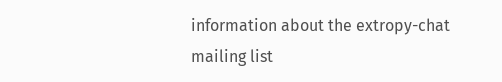information about the extropy-chat mailing list